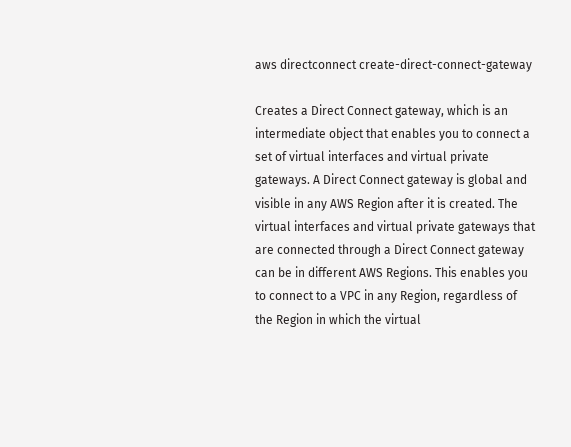aws directconnect create-direct-connect-gateway

Creates a Direct Connect gateway, which is an intermediate object that enables you to connect a set of virtual interfaces and virtual private gateways. A Direct Connect gateway is global and visible in any AWS Region after it is created. The virtual interfaces and virtual private gateways that are connected through a Direct Connect gateway can be in different AWS Regions. This enables you to connect to a VPC in any Region, regardless of the Region in which the virtual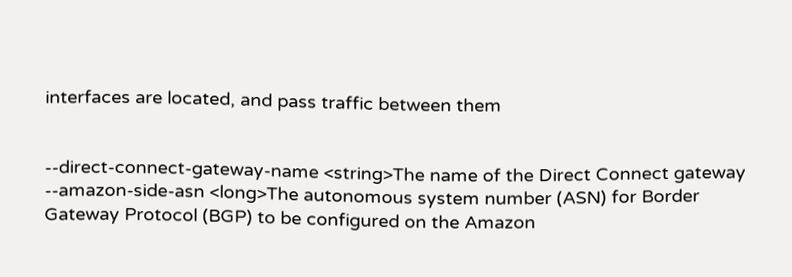interfaces are located, and pass traffic between them


--direct-connect-gateway-name <string>The name of the Direct Connect gateway
--amazon-side-asn <long>The autonomous system number (ASN) for Border Gateway Protocol (BGP) to be configured on the Amazon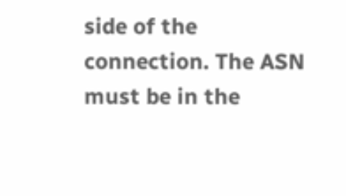side of the connection. The ASN must be in the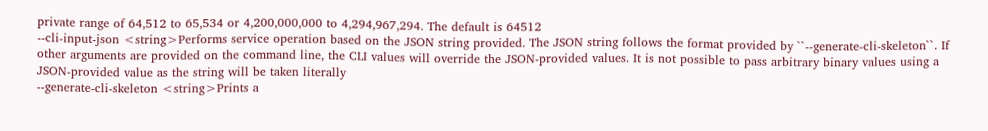private range of 64,512 to 65,534 or 4,200,000,000 to 4,294,967,294. The default is 64512
--cli-input-json <string>Performs service operation based on the JSON string provided. The JSON string follows the format provided by ``--generate-cli-skeleton``. If other arguments are provided on the command line, the CLI values will override the JSON-provided values. It is not possible to pass arbitrary binary values using a JSON-provided value as the string will be taken literally
--generate-cli-skeleton <string>Prints a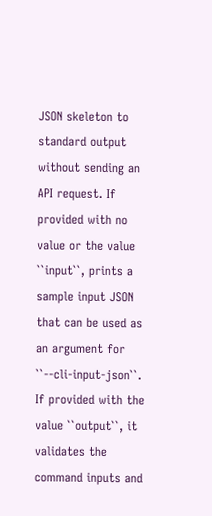JSON skeleton to standard output without sending an API request. If provided with no value or the value ``input``, prints a sample input JSON that can be used as an argument for ``--cli-input-json``. If provided with the value ``output``, it validates the command inputs and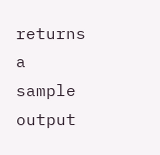returns a sample output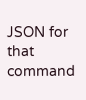JSON for that command